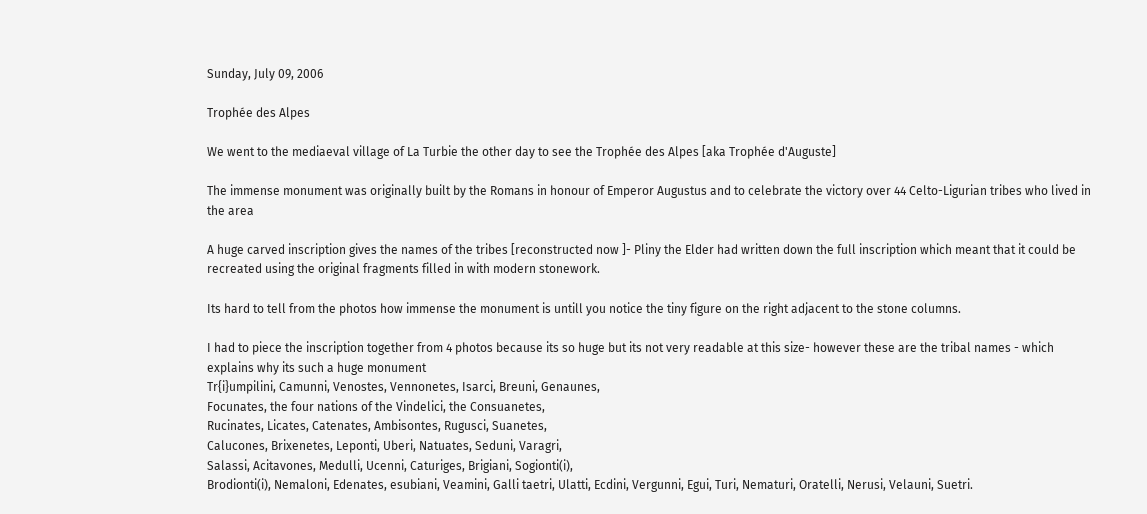Sunday, July 09, 2006

Trophée des Alpes

We went to the mediaeval village of La Turbie the other day to see the Trophée des Alpes [aka Trophée d'Auguste]

The immense monument was originally built by the Romans in honour of Emperor Augustus and to celebrate the victory over 44 Celto-Ligurian tribes who lived in the area

A huge carved inscription gives the names of the tribes [reconstructed now ]- Pliny the Elder had written down the full inscription which meant that it could be recreated using the original fragments filled in with modern stonework.

Its hard to tell from the photos how immense the monument is untill you notice the tiny figure on the right adjacent to the stone columns.

I had to piece the inscription together from 4 photos because its so huge but its not very readable at this size- however these are the tribal names - which explains why its such a huge monument
Tr{i}umpilini, Camunni, Venostes, Vennonetes, Isarci, Breuni, Genaunes,
Focunates, the four nations of the Vindelici, the Consuanetes,
Rucinates, Licates, Catenates, Ambisontes, Rugusci, Suanetes,
Calucones, Brixenetes, Leponti, Uberi, Natuates, Seduni, Varagri,
Salassi, Acitavones, Medulli, Ucenni, Caturiges, Brigiani, Sogionti(i),
Brodionti(i), Nemaloni, Edenates, esubiani, Veamini, Galli taetri, Ulatti, Ecdini, Vergunni, Egui, Turi, Nematuri, Oratelli, Nerusi, Velauni, Suetri.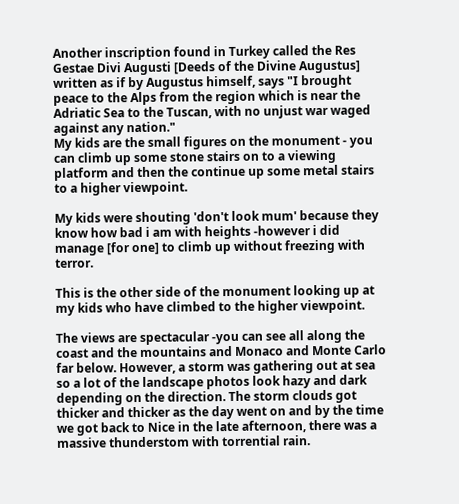Another inscription found in Turkey called the Res Gestae Divi Augusti [Deeds of the Divine Augustus] written as if by Augustus himself, says "I brought peace to the Alps from the region which is near the Adriatic Sea to the Tuscan, with no unjust war waged against any nation."
My kids are the small figures on the monument - you can climb up some stone stairs on to a viewing platform and then the continue up some metal stairs to a higher viewpoint.

My kids were shouting 'don't look mum' because they know how bad i am with heights -however i did manage [for one] to climb up without freezing with terror.

This is the other side of the monument looking up at my kids who have climbed to the higher viewpoint.

The views are spectacular -you can see all along the coast and the mountains and Monaco and Monte Carlo far below. However, a storm was gathering out at sea so a lot of the landscape photos look hazy and dark depending on the direction. The storm clouds got thicker and thicker as the day went on and by the time we got back to Nice in the late afternoon, there was a massive thunderstom with torrential rain.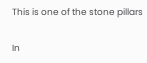This is one of the stone pillars

In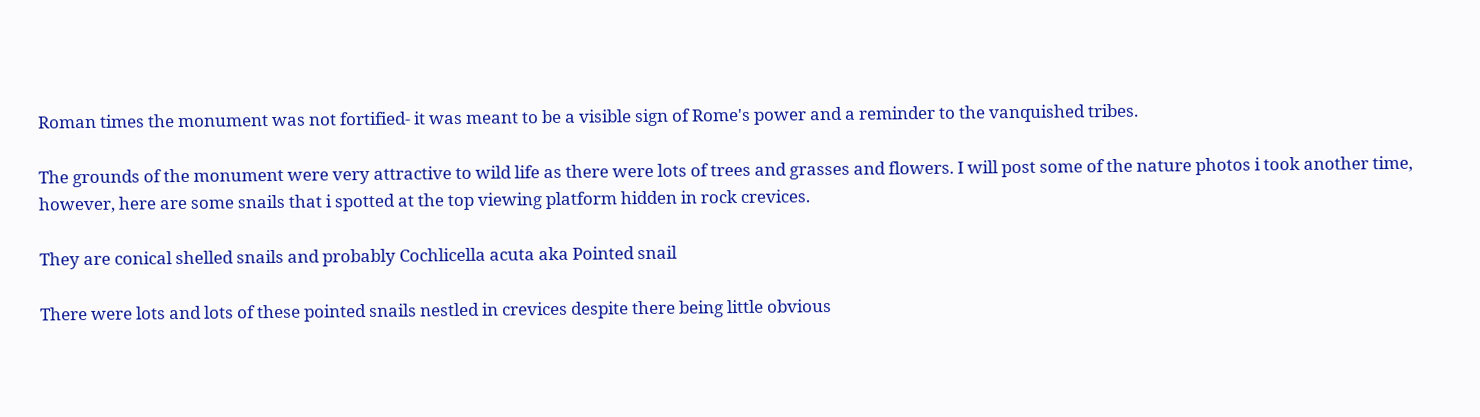Roman times the monument was not fortified- it was meant to be a visible sign of Rome's power and a reminder to the vanquished tribes.

The grounds of the monument were very attractive to wild life as there were lots of trees and grasses and flowers. I will post some of the nature photos i took another time, however, here are some snails that i spotted at the top viewing platform hidden in rock crevices.

They are conical shelled snails and probably Cochlicella acuta aka Pointed snail

There were lots and lots of these pointed snails nestled in crevices despite there being little obvious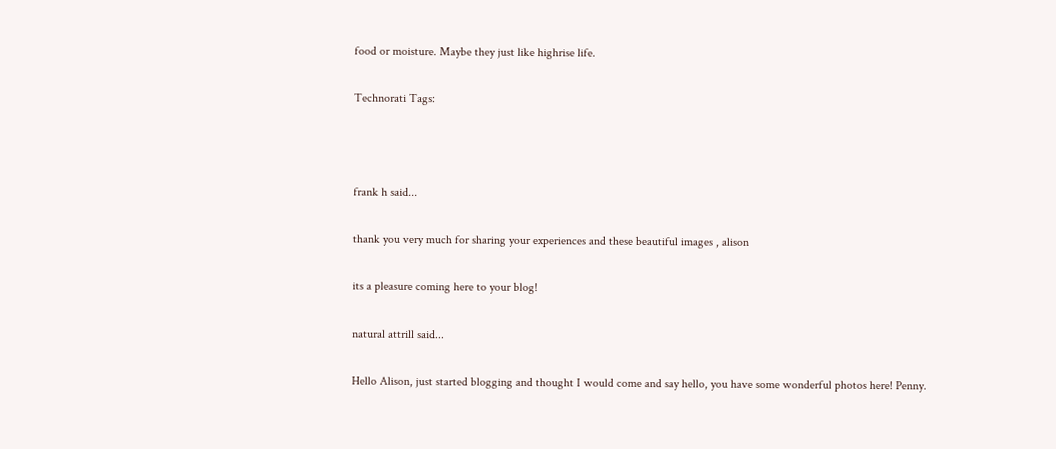food or moisture. Maybe they just like highrise life.

Technorati Tags:



frank h said...

thank you very much for sharing your experiences and these beautiful images , alison

its a pleasure coming here to your blog!

natural attrill said...

Hello Alison, just started blogging and thought I would come and say hello, you have some wonderful photos here! Penny.